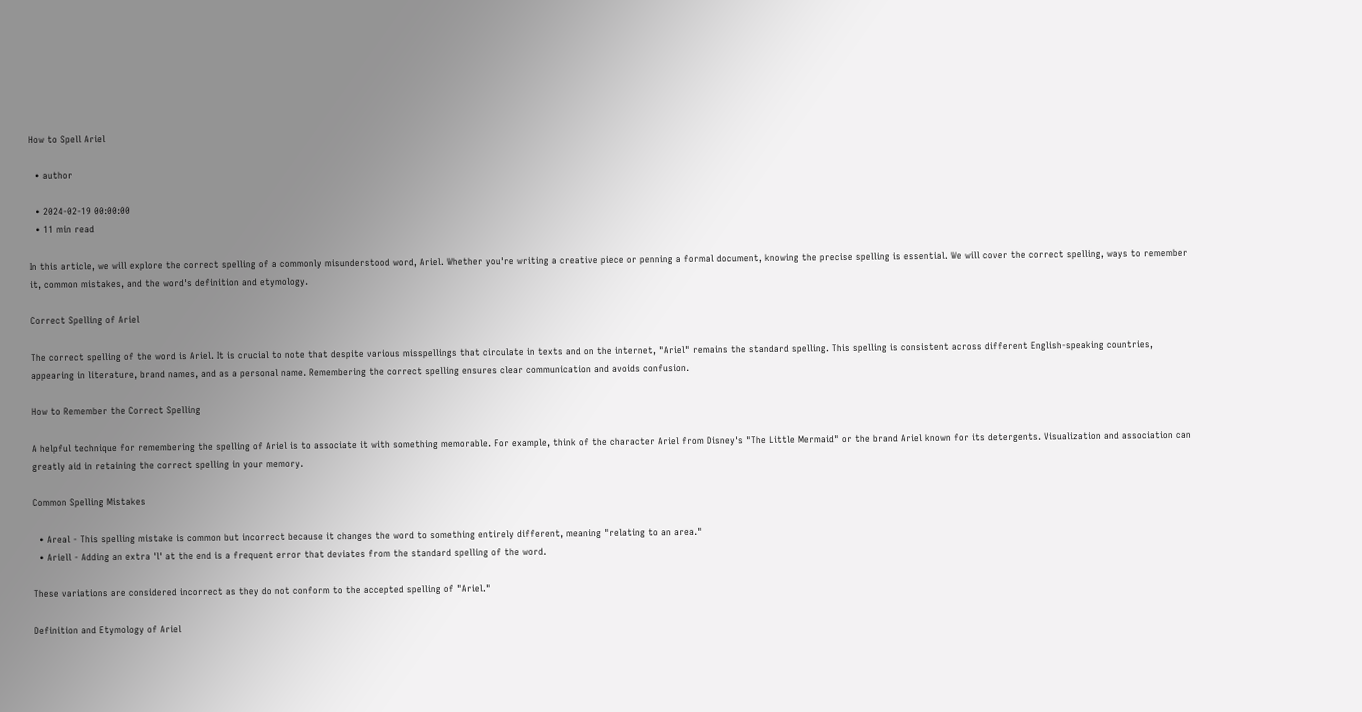How to Spell Ariel

  • author

  • 2024-02-19 00:00:00
  • 11 min read

In this article, we will explore the correct spelling of a commonly misunderstood word, Ariel. Whether you're writing a creative piece or penning a formal document, knowing the precise spelling is essential. We will cover the correct spelling, ways to remember it, common mistakes, and the word's definition and etymology.

Correct Spelling of Ariel

The correct spelling of the word is Ariel. It is crucial to note that despite various misspellings that circulate in texts and on the internet, "Ariel" remains the standard spelling. This spelling is consistent across different English-speaking countries, appearing in literature, brand names, and as a personal name. Remembering the correct spelling ensures clear communication and avoids confusion.

How to Remember the Correct Spelling

A helpful technique for remembering the spelling of Ariel is to associate it with something memorable. For example, think of the character Ariel from Disney's "The Little Mermaid" or the brand Ariel known for its detergents. Visualization and association can greatly aid in retaining the correct spelling in your memory.

Common Spelling Mistakes

  • Areal - This spelling mistake is common but incorrect because it changes the word to something entirely different, meaning "relating to an area."
  • Ariell - Adding an extra 'l' at the end is a frequent error that deviates from the standard spelling of the word.

These variations are considered incorrect as they do not conform to the accepted spelling of "Ariel."

Definition and Etymology of Ariel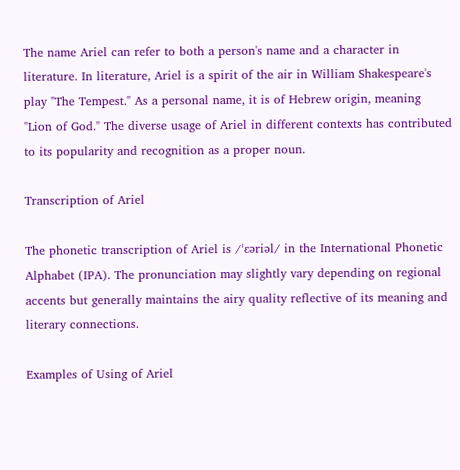The name Ariel can refer to both a person's name and a character in literature. In literature, Ariel is a spirit of the air in William Shakespeare's play "The Tempest." As a personal name, it is of Hebrew origin, meaning "Lion of God." The diverse usage of Ariel in different contexts has contributed to its popularity and recognition as a proper noun.

Transcription of Ariel

The phonetic transcription of Ariel is /ˈɛəriəl/ in the International Phonetic Alphabet (IPA). The pronunciation may slightly vary depending on regional accents but generally maintains the airy quality reflective of its meaning and literary connections.

Examples of Using of Ariel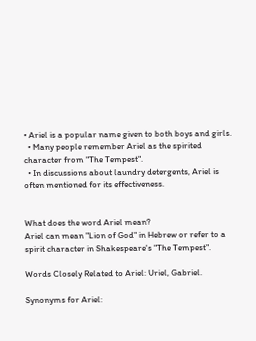• Ariel is a popular name given to both boys and girls.
  • Many people remember Ariel as the spirited character from "The Tempest".
  • In discussions about laundry detergents, Ariel is often mentioned for its effectiveness.


What does the word Ariel mean?
Ariel can mean "Lion of God" in Hebrew or refer to a spirit character in Shakespeare's "The Tempest".

Words Closely Related to Ariel: Uriel, Gabriel.

Synonyms for Ariel: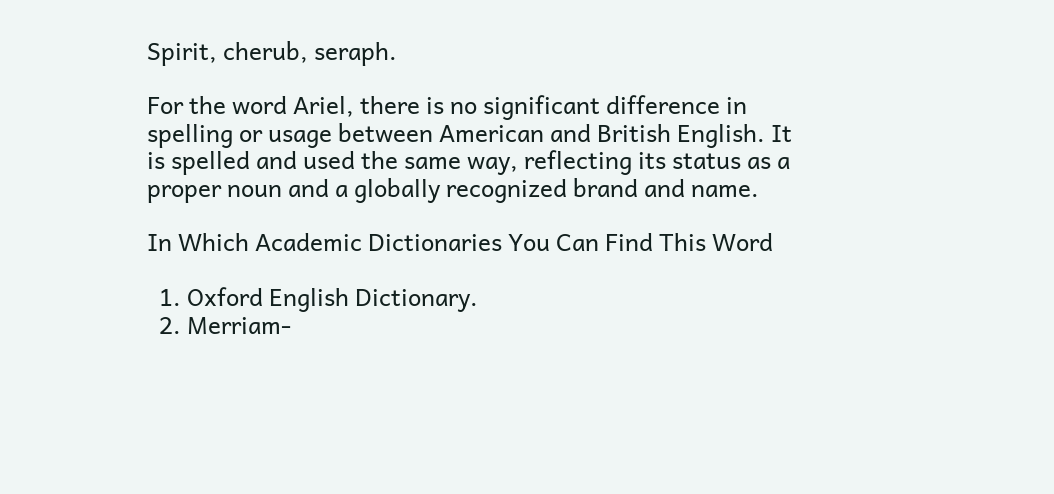Spirit, cherub, seraph.

For the word Ariel, there is no significant difference in spelling or usage between American and British English. It is spelled and used the same way, reflecting its status as a proper noun and a globally recognized brand and name.

In Which Academic Dictionaries You Can Find This Word

  1. Oxford English Dictionary.
  2. Merriam-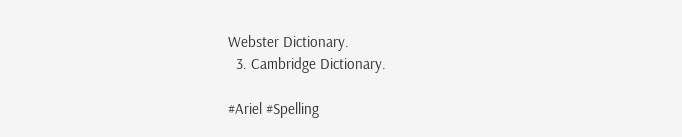Webster Dictionary.
  3. Cambridge Dictionary.

#Ariel #Spelling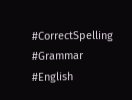#CorrectSpelling #Grammar #English